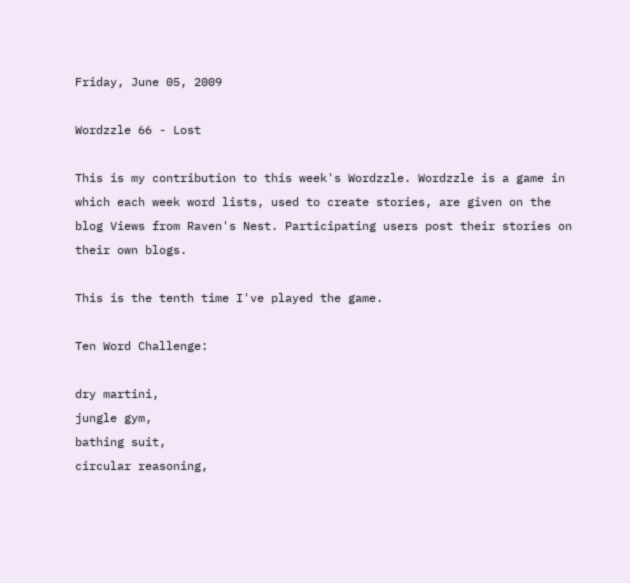Friday, June 05, 2009

Wordzzle 66 - Lost

This is my contribution to this week's Wordzzle. Wordzzle is a game in which each week word lists, used to create stories, are given on the blog Views from Raven's Nest. Participating users post their stories on their own blogs.

This is the tenth time I've played the game.

Ten Word Challenge:

dry martini,
jungle gym,
bathing suit,
circular reasoning,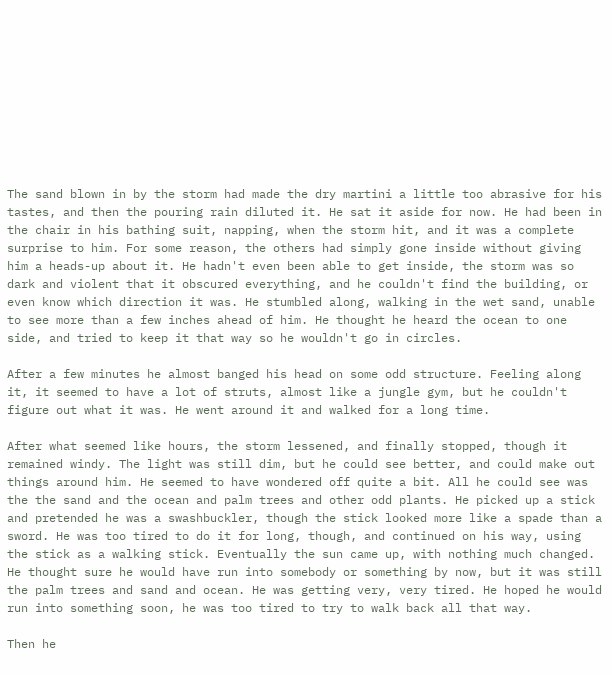The sand blown in by the storm had made the dry martini a little too abrasive for his tastes, and then the pouring rain diluted it. He sat it aside for now. He had been in the chair in his bathing suit, napping, when the storm hit, and it was a complete surprise to him. For some reason, the others had simply gone inside without giving him a heads-up about it. He hadn't even been able to get inside, the storm was so dark and violent that it obscured everything, and he couldn't find the building, or even know which direction it was. He stumbled along, walking in the wet sand, unable to see more than a few inches ahead of him. He thought he heard the ocean to one side, and tried to keep it that way so he wouldn't go in circles.

After a few minutes he almost banged his head on some odd structure. Feeling along it, it seemed to have a lot of struts, almost like a jungle gym, but he couldn't figure out what it was. He went around it and walked for a long time.

After what seemed like hours, the storm lessened, and finally stopped, though it remained windy. The light was still dim, but he could see better, and could make out things around him. He seemed to have wondered off quite a bit. All he could see was the the sand and the ocean and palm trees and other odd plants. He picked up a stick and pretended he was a swashbuckler, though the stick looked more like a spade than a sword. He was too tired to do it for long, though, and continued on his way, using the stick as a walking stick. Eventually the sun came up, with nothing much changed. He thought sure he would have run into somebody or something by now, but it was still the palm trees and sand and ocean. He was getting very, very tired. He hoped he would run into something soon, he was too tired to try to walk back all that way.

Then he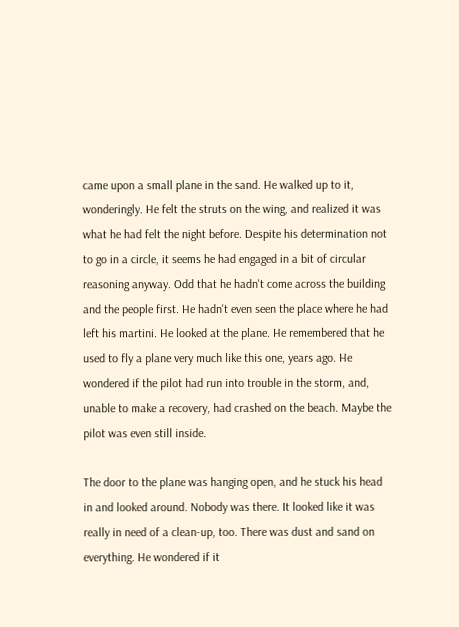came upon a small plane in the sand. He walked up to it, wonderingly. He felt the struts on the wing, and realized it was what he had felt the night before. Despite his determination not to go in a circle, it seems he had engaged in a bit of circular reasoning anyway. Odd that he hadn't come across the building and the people first. He hadn't even seen the place where he had left his martini. He looked at the plane. He remembered that he used to fly a plane very much like this one, years ago. He wondered if the pilot had run into trouble in the storm, and, unable to make a recovery, had crashed on the beach. Maybe the pilot was even still inside.

The door to the plane was hanging open, and he stuck his head in and looked around. Nobody was there. It looked like it was really in need of a clean-up, too. There was dust and sand on everything. He wondered if it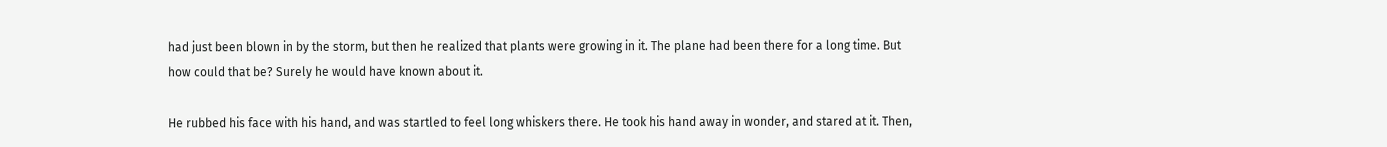had just been blown in by the storm, but then he realized that plants were growing in it. The plane had been there for a long time. But how could that be? Surely he would have known about it.

He rubbed his face with his hand, and was startled to feel long whiskers there. He took his hand away in wonder, and stared at it. Then,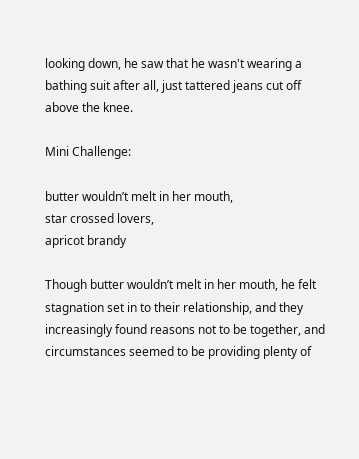looking down, he saw that he wasn't wearing a bathing suit after all, just tattered jeans cut off above the knee.

Mini Challenge:

butter wouldn’t melt in her mouth,
star crossed lovers,
apricot brandy

Though butter wouldn’t melt in her mouth, he felt stagnation set in to their relationship, and they increasingly found reasons not to be together, and circumstances seemed to be providing plenty of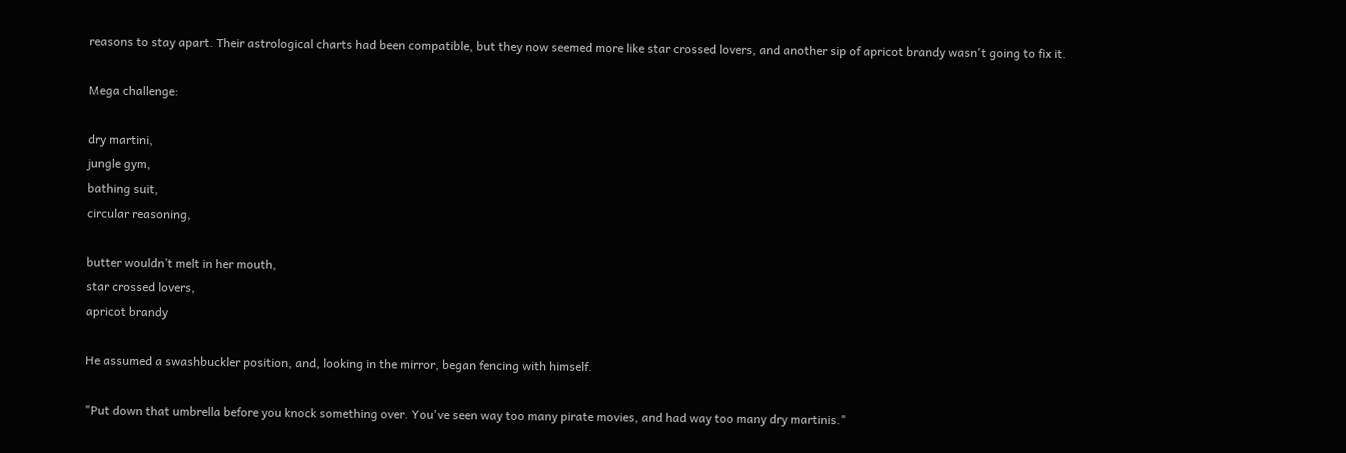reasons to stay apart. Their astrological charts had been compatible, but they now seemed more like star crossed lovers, and another sip of apricot brandy wasn't going to fix it.

Mega challenge:

dry martini,
jungle gym,
bathing suit,
circular reasoning,

butter wouldn’t melt in her mouth,
star crossed lovers,
apricot brandy

He assumed a swashbuckler position, and, looking in the mirror, began fencing with himself.

"Put down that umbrella before you knock something over. You've seen way too many pirate movies, and had way too many dry martinis."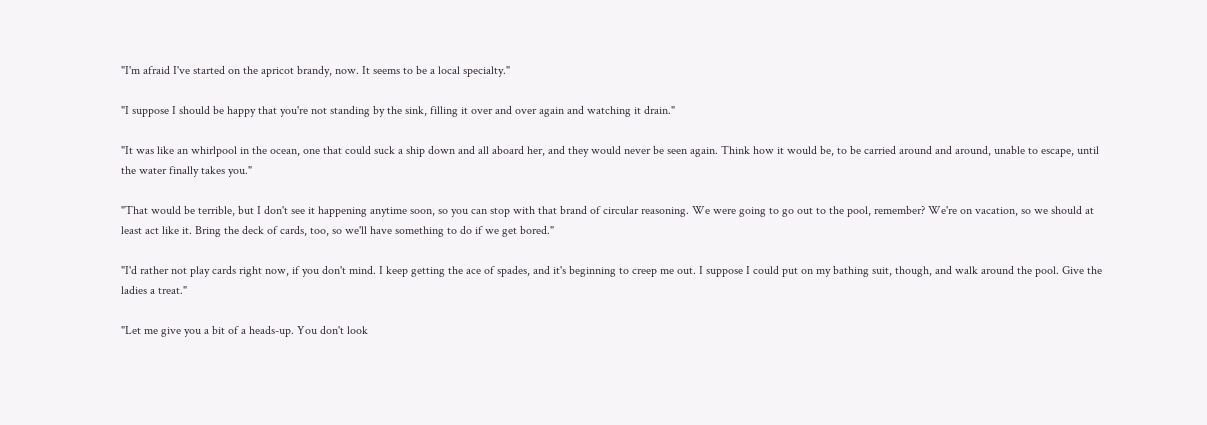"I'm afraid I've started on the apricot brandy, now. It seems to be a local specialty."

"I suppose I should be happy that you're not standing by the sink, filling it over and over again and watching it drain."

"It was like an whirlpool in the ocean, one that could suck a ship down and all aboard her, and they would never be seen again. Think how it would be, to be carried around and around, unable to escape, until the water finally takes you."

"That would be terrible, but I don't see it happening anytime soon, so you can stop with that brand of circular reasoning. We were going to go out to the pool, remember? We're on vacation, so we should at least act like it. Bring the deck of cards, too, so we'll have something to do if we get bored."

"I'd rather not play cards right now, if you don't mind. I keep getting the ace of spades, and it's beginning to creep me out. I suppose I could put on my bathing suit, though, and walk around the pool. Give the ladies a treat."

"Let me give you a bit of a heads-up. You don't look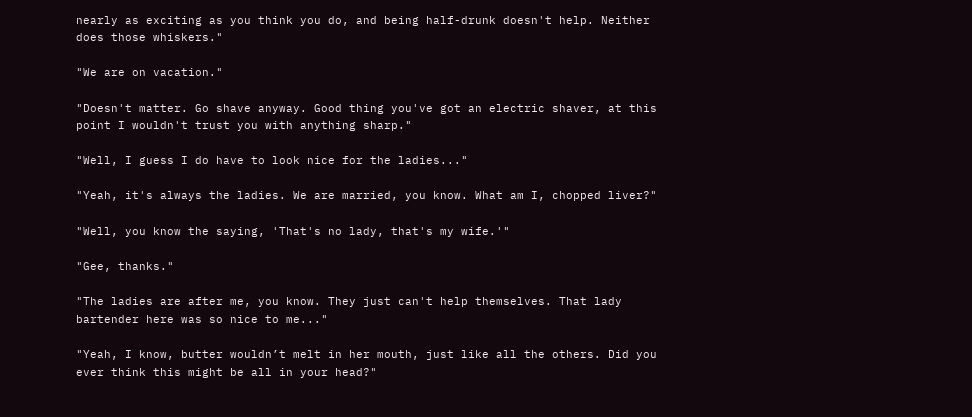nearly as exciting as you think you do, and being half-drunk doesn't help. Neither does those whiskers."

"We are on vacation."

"Doesn't matter. Go shave anyway. Good thing you've got an electric shaver, at this point I wouldn't trust you with anything sharp."

"Well, I guess I do have to look nice for the ladies..."

"Yeah, it's always the ladies. We are married, you know. What am I, chopped liver?"

"Well, you know the saying, 'That's no lady, that's my wife.'"

"Gee, thanks."

"The ladies are after me, you know. They just can't help themselves. That lady bartender here was so nice to me..."

"Yeah, I know, butter wouldn’t melt in her mouth, just like all the others. Did you ever think this might be all in your head?"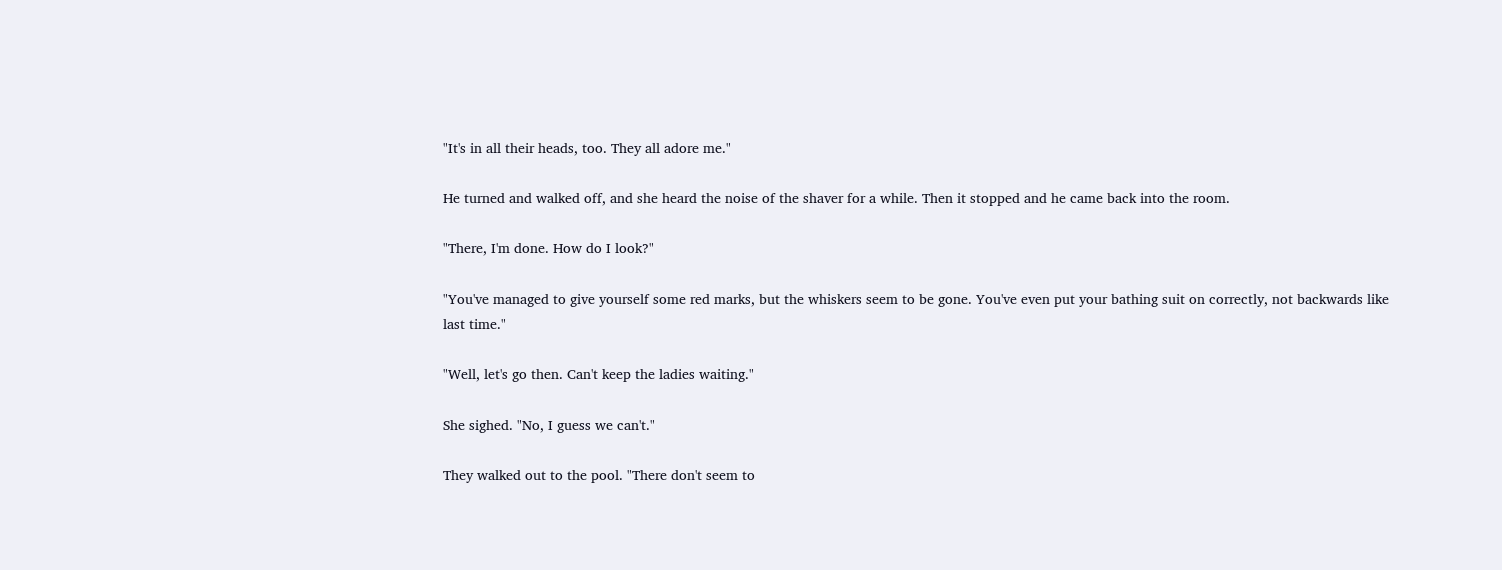"It's in all their heads, too. They all adore me."

He turned and walked off, and she heard the noise of the shaver for a while. Then it stopped and he came back into the room.

"There, I'm done. How do I look?"

"You've managed to give yourself some red marks, but the whiskers seem to be gone. You've even put your bathing suit on correctly, not backwards like last time."

"Well, let's go then. Can't keep the ladies waiting."

She sighed. "No, I guess we can't."

They walked out to the pool. "There don't seem to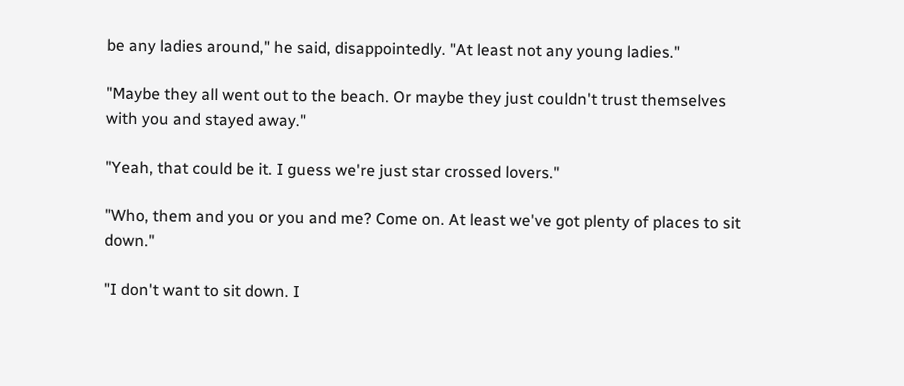be any ladies around," he said, disappointedly. "At least not any young ladies."

"Maybe they all went out to the beach. Or maybe they just couldn't trust themselves with you and stayed away."

"Yeah, that could be it. I guess we're just star crossed lovers."

"Who, them and you or you and me? Come on. At least we've got plenty of places to sit down."

"I don't want to sit down. I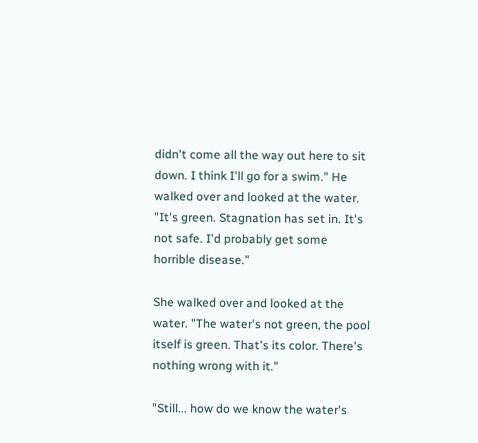didn't come all the way out here to sit down. I think I'll go for a swim." He walked over and looked at the water. "It's green. Stagnation has set in. It's not safe. I'd probably get some horrible disease."

She walked over and looked at the water. "The water's not green, the pool itself is green. That's its color. There's nothing wrong with it."

"Still... how do we know the water's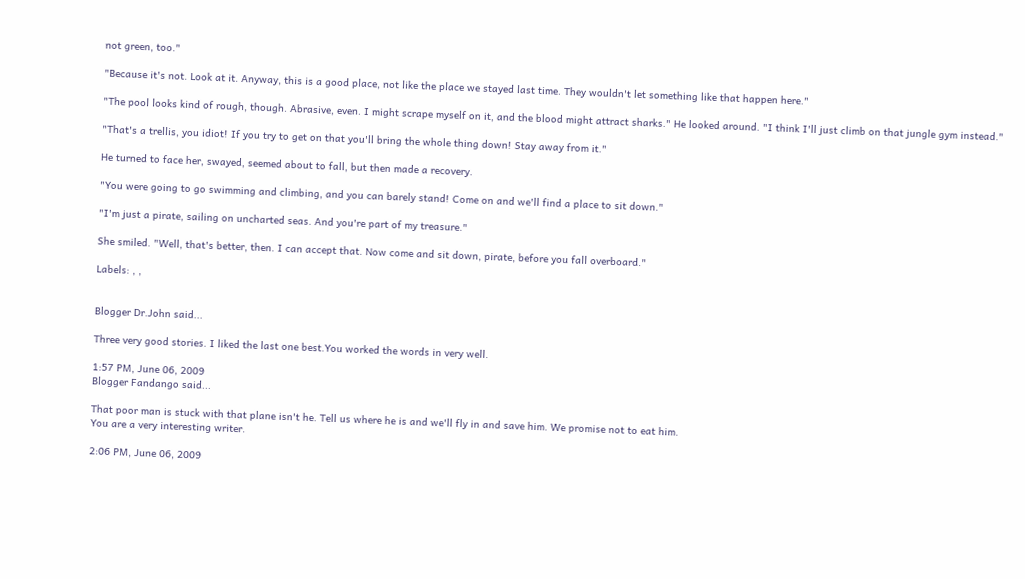not green, too."

"Because it's not. Look at it. Anyway, this is a good place, not like the place we stayed last time. They wouldn't let something like that happen here."

"The pool looks kind of rough, though. Abrasive, even. I might scrape myself on it, and the blood might attract sharks." He looked around. "I think I'll just climb on that jungle gym instead."

"That's a trellis, you idiot! If you try to get on that you'll bring the whole thing down! Stay away from it."

He turned to face her, swayed, seemed about to fall, but then made a recovery.

"You were going to go swimming and climbing, and you can barely stand! Come on and we'll find a place to sit down."

"I'm just a pirate, sailing on uncharted seas. And you're part of my treasure."

She smiled. "Well, that's better, then. I can accept that. Now come and sit down, pirate, before you fall overboard."

Labels: , ,


Blogger Dr.John said...

Three very good stories. I liked the last one best.You worked the words in very well.

1:57 PM, June 06, 2009
Blogger Fandango said...

That poor man is stuck with that plane isn't he. Tell us where he is and we'll fly in and save him. We promise not to eat him.
You are a very interesting writer.

2:06 PM, June 06, 2009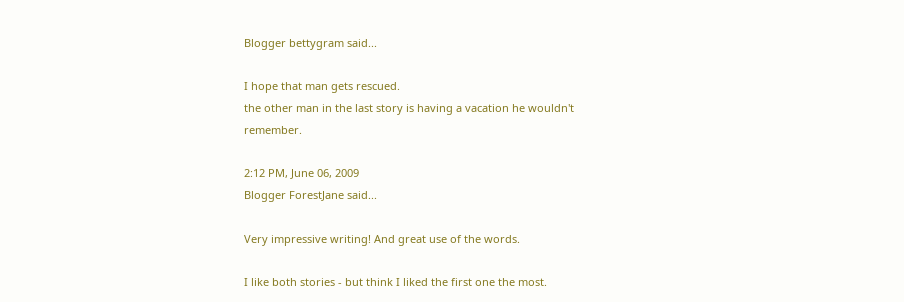Blogger bettygram said...

I hope that man gets rescued.
the other man in the last story is having a vacation he wouldn't remember.

2:12 PM, June 06, 2009
Blogger ForestJane said...

Very impressive writing! And great use of the words.

I like both stories - but think I liked the first one the most.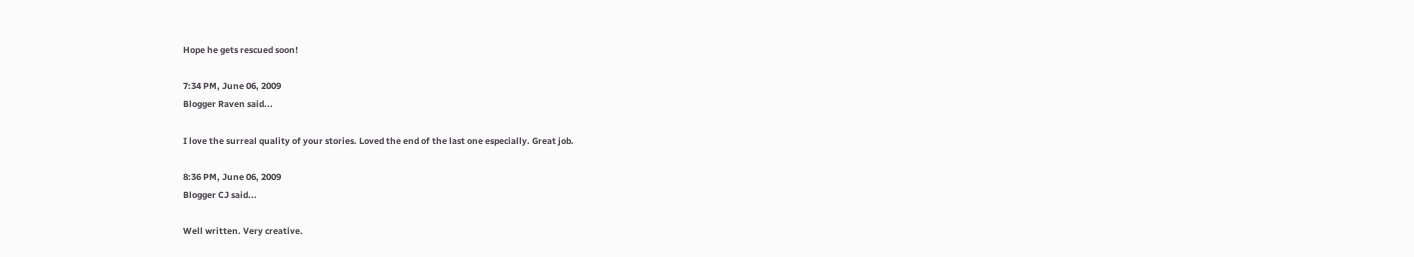Hope he gets rescued soon!

7:34 PM, June 06, 2009
Blogger Raven said...

I love the surreal quality of your stories. Loved the end of the last one especially. Great job.

8:36 PM, June 06, 2009
Blogger CJ said...

Well written. Very creative.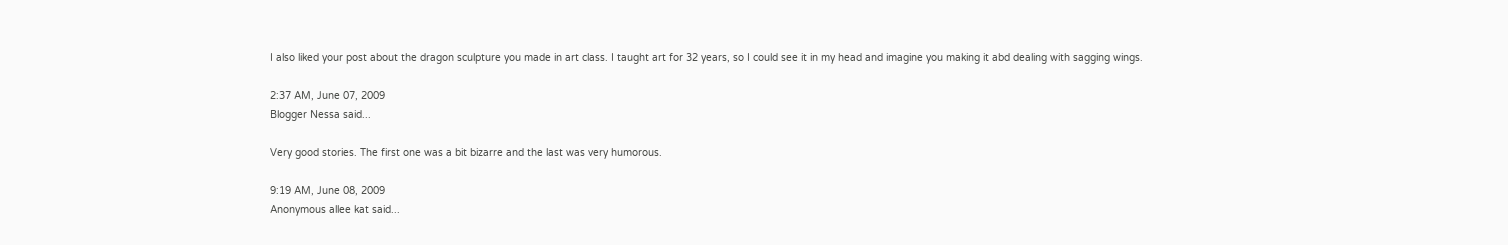I also liked your post about the dragon sculpture you made in art class. I taught art for 32 years, so I could see it in my head and imagine you making it abd dealing with sagging wings.

2:37 AM, June 07, 2009
Blogger Nessa said...

Very good stories. The first one was a bit bizarre and the last was very humorous.

9:19 AM, June 08, 2009
Anonymous allee kat said...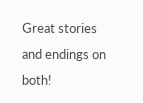Great stories and endings on both!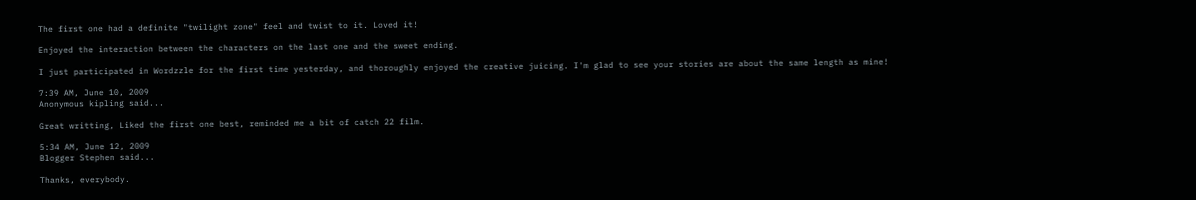The first one had a definite "twilight zone" feel and twist to it. Loved it!

Enjoyed the interaction between the characters on the last one and the sweet ending.

I just participated in Wordzzle for the first time yesterday, and thoroughly enjoyed the creative juicing. I'm glad to see your stories are about the same length as mine!

7:39 AM, June 10, 2009
Anonymous kipling said...

Great writting, Liked the first one best, reminded me a bit of catch 22 film.

5:34 AM, June 12, 2009
Blogger Stephen said...

Thanks, everybody.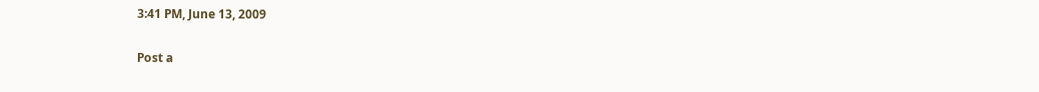3:41 PM, June 13, 2009

Post a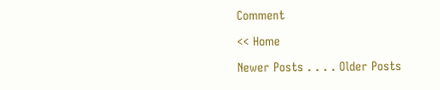Comment

<< Home

Newer Posts . . . . Older Posts